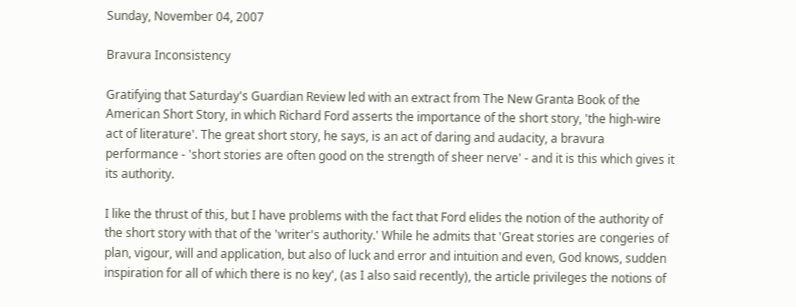Sunday, November 04, 2007

Bravura Inconsistency

Gratifying that Saturday's Guardian Review led with an extract from The New Granta Book of the American Short Story, in which Richard Ford asserts the importance of the short story, 'the high-wire act of literature'. The great short story, he says, is an act of daring and audacity, a bravura performance - 'short stories are often good on the strength of sheer nerve' - and it is this which gives it its authority.

I like the thrust of this, but I have problems with the fact that Ford elides the notion of the authority of the short story with that of the 'writer's authority.' While he admits that 'Great stories are congeries of plan, vigour, will and application, but also of luck and error and intuition and even, God knows, sudden inspiration for all of which there is no key', (as I also said recently), the article privileges the notions of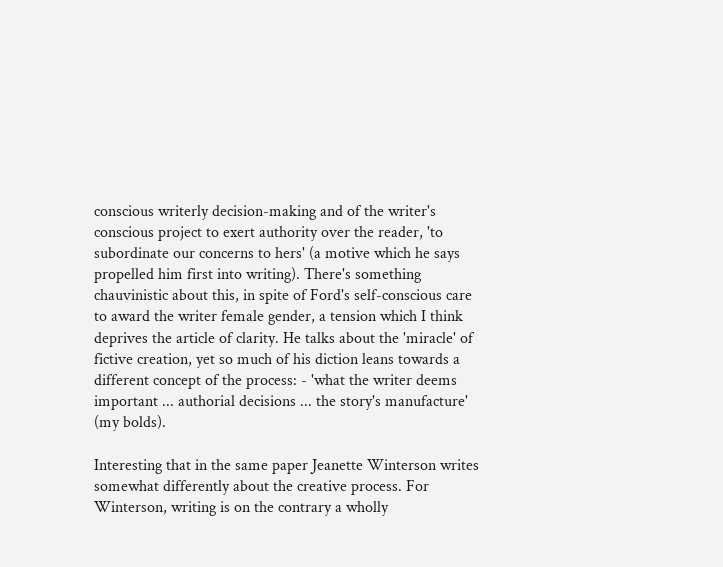conscious writerly decision-making and of the writer's conscious project to exert authority over the reader, 'to subordinate our concerns to hers' (a motive which he says propelled him first into writing). There's something chauvinistic about this, in spite of Ford's self-conscious care to award the writer female gender, a tension which I think deprives the article of clarity. He talks about the 'miracle' of fictive creation, yet so much of his diction leans towards a different concept of the process: - 'what the writer deems important ... authorial decisions ... the story's manufacture' (my bolds).

Interesting that in the same paper Jeanette Winterson writes somewhat differently about the creative process. For Winterson, writing is on the contrary a wholly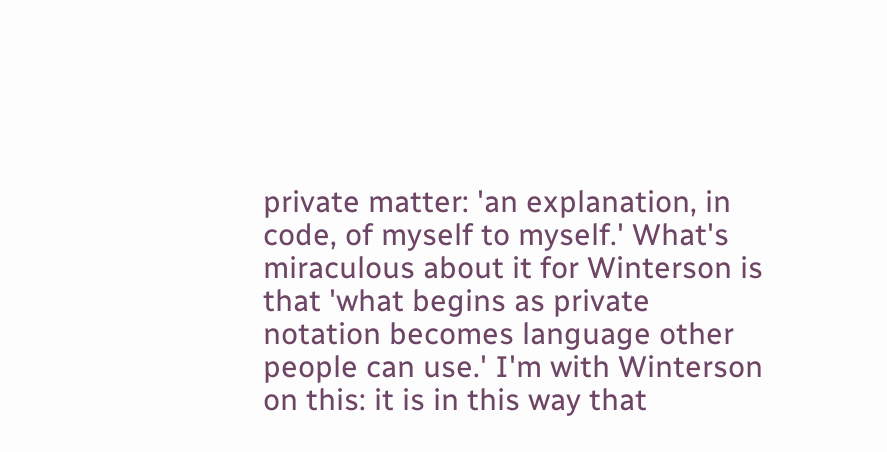private matter: 'an explanation, in code, of myself to myself.' What's miraculous about it for Winterson is that 'what begins as private notation becomes language other people can use.' I'm with Winterson on this: it is in this way that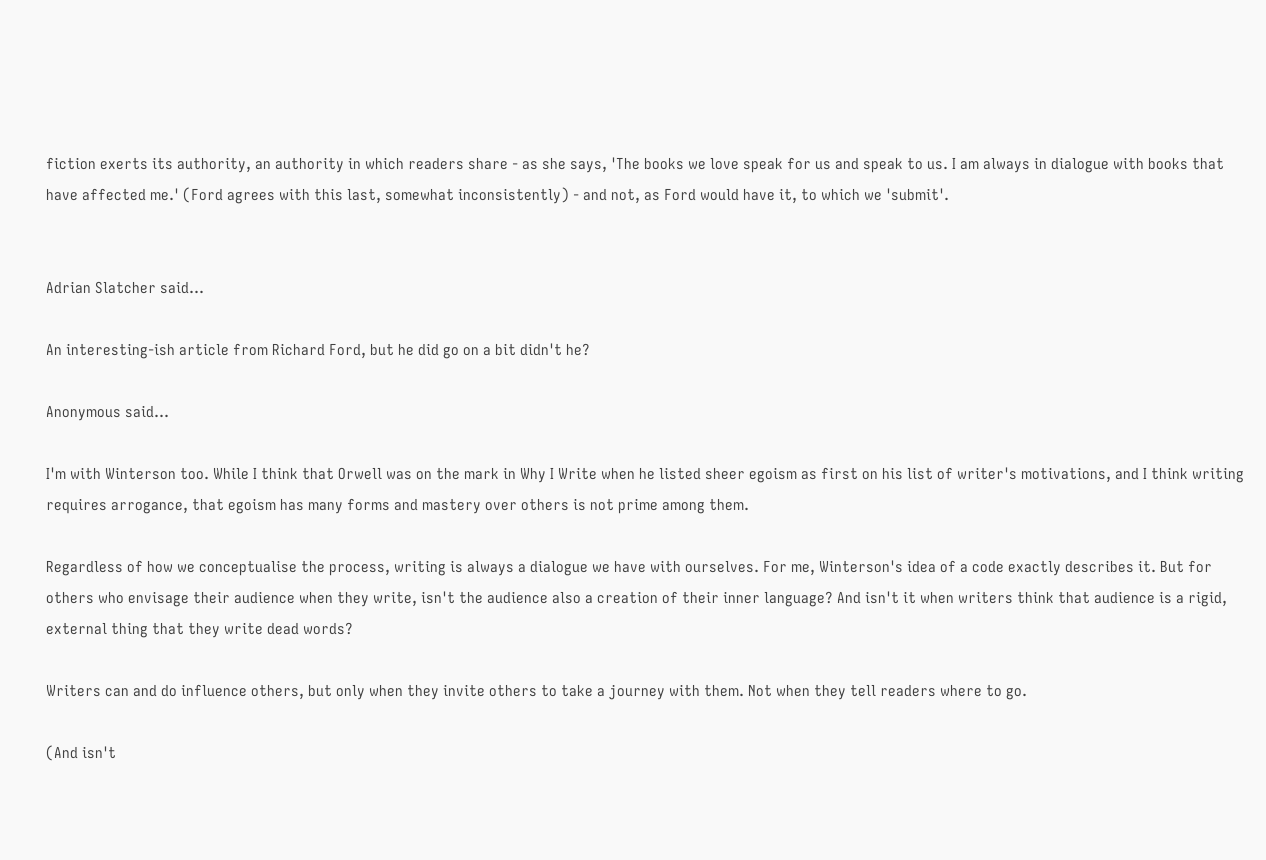fiction exerts its authority, an authority in which readers share - as she says, 'The books we love speak for us and speak to us. I am always in dialogue with books that have affected me.' (Ford agrees with this last, somewhat inconsistently) - and not, as Ford would have it, to which we 'submit'.


Adrian Slatcher said...

An interesting-ish article from Richard Ford, but he did go on a bit didn't he?

Anonymous said...

I'm with Winterson too. While I think that Orwell was on the mark in Why I Write when he listed sheer egoism as first on his list of writer's motivations, and I think writing requires arrogance, that egoism has many forms and mastery over others is not prime among them.

Regardless of how we conceptualise the process, writing is always a dialogue we have with ourselves. For me, Winterson's idea of a code exactly describes it. But for others who envisage their audience when they write, isn't the audience also a creation of their inner language? And isn't it when writers think that audience is a rigid, external thing that they write dead words?

Writers can and do influence others, but only when they invite others to take a journey with them. Not when they tell readers where to go.

(And isn't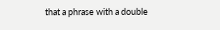that a phrase with a double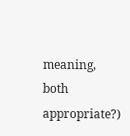meaning, both appropriate?)